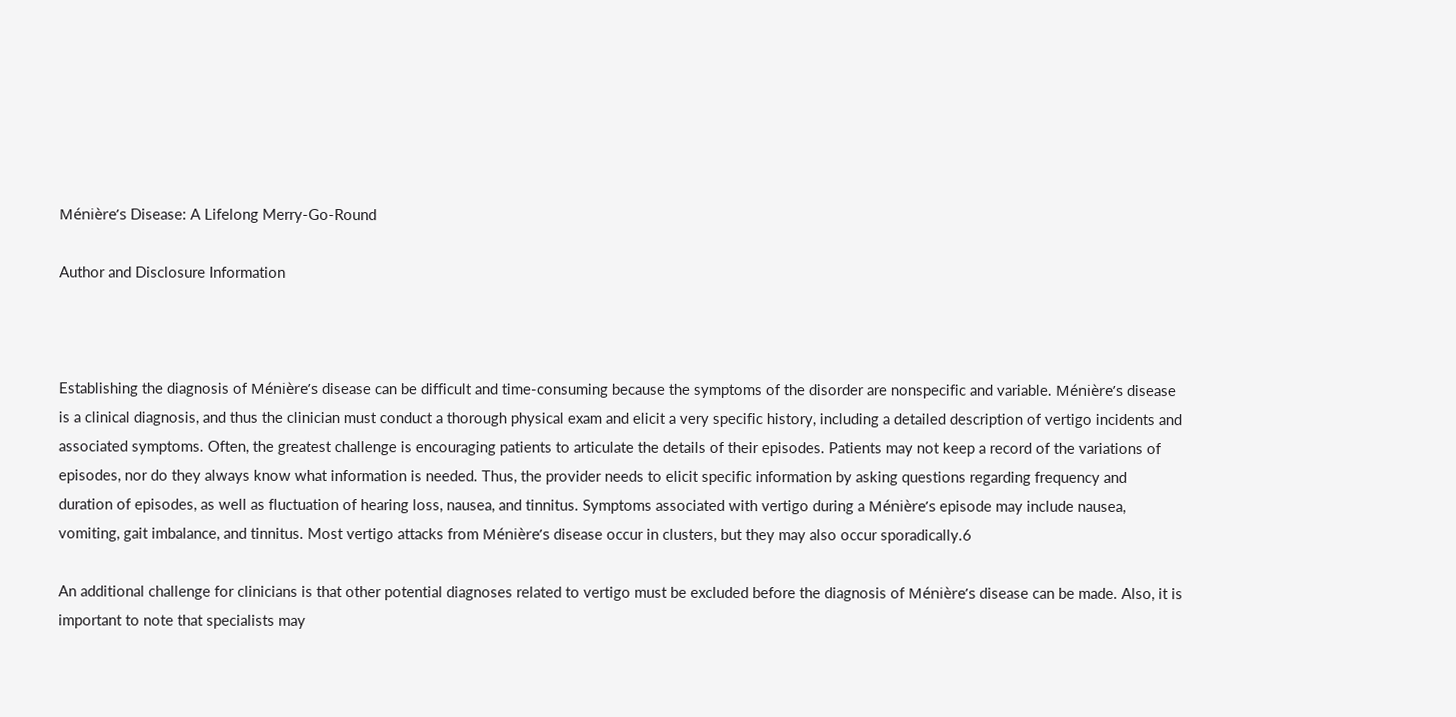Ménière’s Disease: A Lifelong Merry-Go-Round

Author and Disclosure Information



Establishing the diagnosis of Ménière’s disease can be difficult and time-consuming because the symptoms of the disorder are nonspecific and variable. Ménière’s disease is a clinical diagnosis, and thus the clinician must conduct a thorough physical exam and elicit a very specific history, including a detailed description of vertigo incidents and associated symptoms. Often, the greatest challenge is encouraging patients to articulate the details of their episodes. Patients may not keep a record of the variations of episodes, nor do they always know what information is needed. Thus, the provider needs to elicit specific information by asking questions regarding frequency and duration of episodes, as well as fluctuation of hearing loss, nausea, and tinnitus. Symptoms associated with vertigo during a Ménière’s episode may include nausea, vomiting, gait imbalance, and tinnitus. Most vertigo attacks from Ménière’s disease occur in clusters, but they may also occur sporadically.6

An additional challenge for clinicians is that other potential diagnoses related to vertigo must be excluded before the diagnosis of Ménière’s disease can be made. Also, it is important to note that specialists may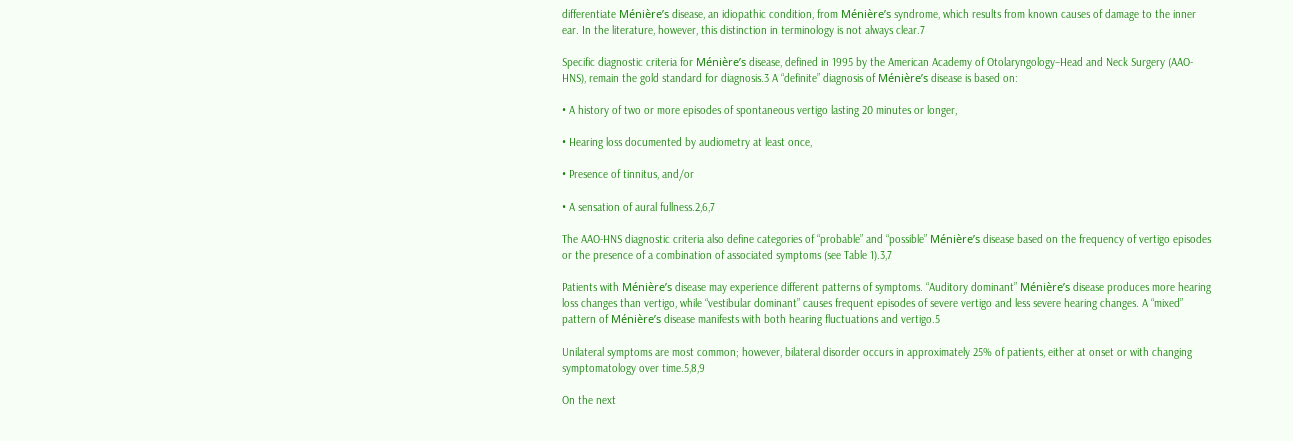differentiate Ménière’s disease, an idiopathic condition, from Ménière’s syndrome, which results from known causes of damage to the inner ear. In the literature, however, this distinction in terminology is not always clear.7

Specific diagnostic criteria for Ménière’s disease, defined in 1995 by the American Academy of Otolaryngology–Head and Neck Surgery (AAO-HNS), remain the gold standard for diagnosis.3 A “definite” diagnosis of Ménière’s disease is based on:

• A history of two or more episodes of spontaneous vertigo lasting 20 minutes or longer,

• Hearing loss documented by audiometry at least once,

• Presence of tinnitus, and/or

• A sensation of aural fullness.2,6,7

The AAO-HNS diagnostic criteria also define categories of “probable” and “possible” Ménière’s disease based on the frequency of vertigo episodes or the presence of a combination of associated symptoms (see Table 1).3,7

Patients with Ménière’s disease may experience different patterns of symptoms. “Auditory dominant” Ménière’s disease produces more hearing loss changes than vertigo, while “vestibular dominant” causes frequent episodes of severe vertigo and less severe hearing changes. A “mixed” pattern of Ménière’s disease manifests with both hearing fluctuations and vertigo.5

Unilateral symptoms are most common; however, bilateral disorder occurs in approximately 25% of patients, either at onset or with changing symptomatology over time.5,8,9

On the next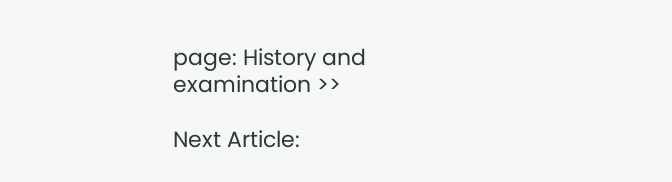page: History and examination >>

Next Article: